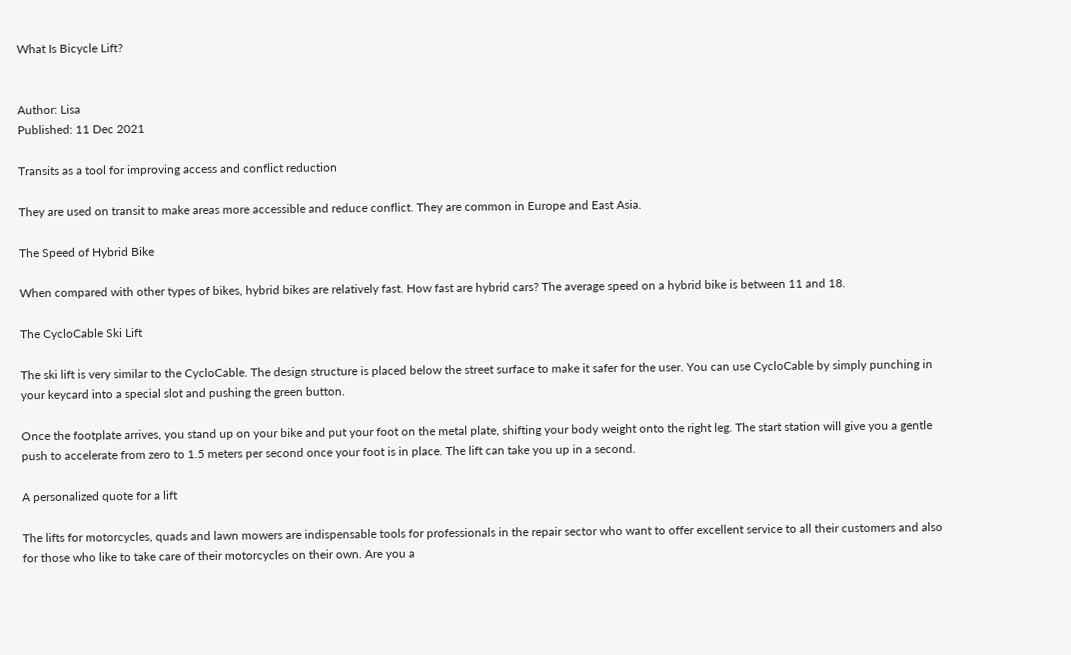What Is Bicycle Lift?


Author: Lisa
Published: 11 Dec 2021

Transits as a tool for improving access and conflict reduction

They are used on transit to make areas more accessible and reduce conflict. They are common in Europe and East Asia.

The Speed of Hybrid Bike

When compared with other types of bikes, hybrid bikes are relatively fast. How fast are hybrid cars? The average speed on a hybrid bike is between 11 and 18.

The CycloCable Ski Lift

The ski lift is very similar to the CycloCable. The design structure is placed below the street surface to make it safer for the user. You can use CycloCable by simply punching in your keycard into a special slot and pushing the green button.

Once the footplate arrives, you stand up on your bike and put your foot on the metal plate, shifting your body weight onto the right leg. The start station will give you a gentle push to accelerate from zero to 1.5 meters per second once your foot is in place. The lift can take you up in a second.

A personalized quote for a lift

The lifts for motorcycles, quads and lawn mowers are indispensable tools for professionals in the repair sector who want to offer excellent service to all their customers and also for those who like to take care of their motorcycles on their own. Are you a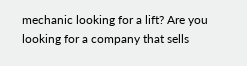mechanic looking for a lift? Are you looking for a company that sells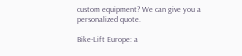custom equipment? We can give you a personalized quote.

Bike-Lift Europe: a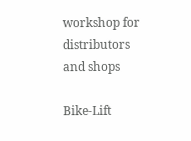workshop for distributors and shops

Bike-Lift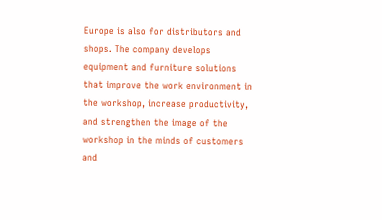Europe is also for distributors and shops. The company develops equipment and furniture solutions that improve the work environment in the workshop, increase productivity, and strengthen the image of the workshop in the minds of customers and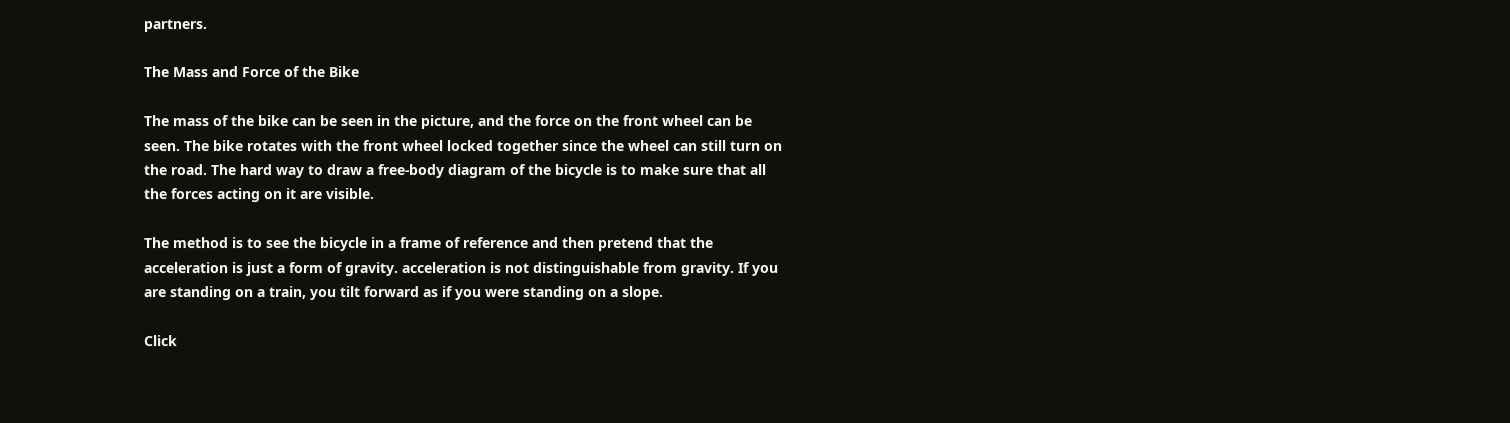partners.

The Mass and Force of the Bike

The mass of the bike can be seen in the picture, and the force on the front wheel can be seen. The bike rotates with the front wheel locked together since the wheel can still turn on the road. The hard way to draw a free-body diagram of the bicycle is to make sure that all the forces acting on it are visible.

The method is to see the bicycle in a frame of reference and then pretend that the acceleration is just a form of gravity. acceleration is not distinguishable from gravity. If you are standing on a train, you tilt forward as if you were standing on a slope.

Click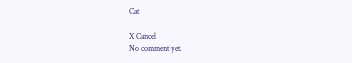Cat

X Cancel
No comment yet.